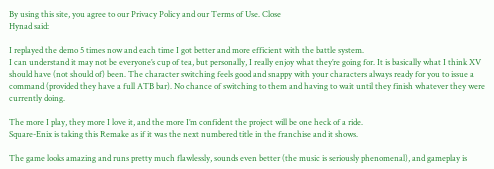By using this site, you agree to our Privacy Policy and our Terms of Use. Close
Hynad said:

I replayed the demo 5 times now and each time I got better and more efficient with the battle system.
I can understand it may not be everyone’s cup of tea, but personally, I really enjoy what they’re going for. It is basically what I think XV should have (not should of) been. The character switching feels good and snappy with your characters always ready for you to issue a command (provided they have a full ATB bar). No chance of switching to them and having to wait until they finish whatever they were currently doing.

The more I play, they more I love it, and the more I’m confident the project will be one heck of a ride.
Square-Enix is taking this Remake as if it was the next numbered title in the franchise and it shows.

The game looks amazing and runs pretty much flawlessly, sounds even better (the music is seriously phenomenal), and gameplay is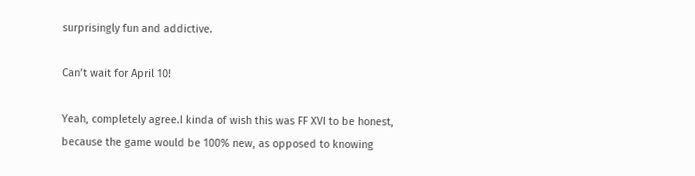surprisingly fun and addictive.

Can’t wait for April 10!

Yeah, completely agree.I kinda of wish this was FF XVI to be honest, because the game would be 100% new, as opposed to knowing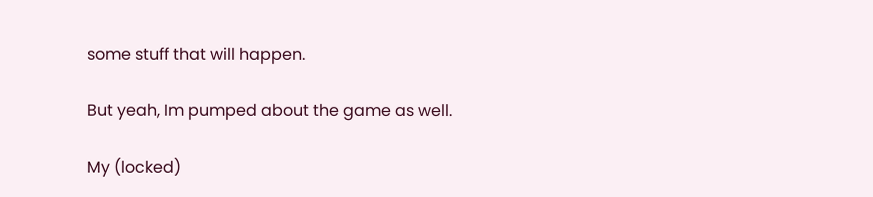some stuff that will happen.

But yeah, Im pumped about the game as well.

My (locked)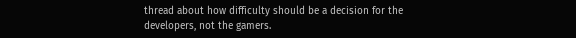thread about how difficulty should be a decision for the developers, not the gamers.